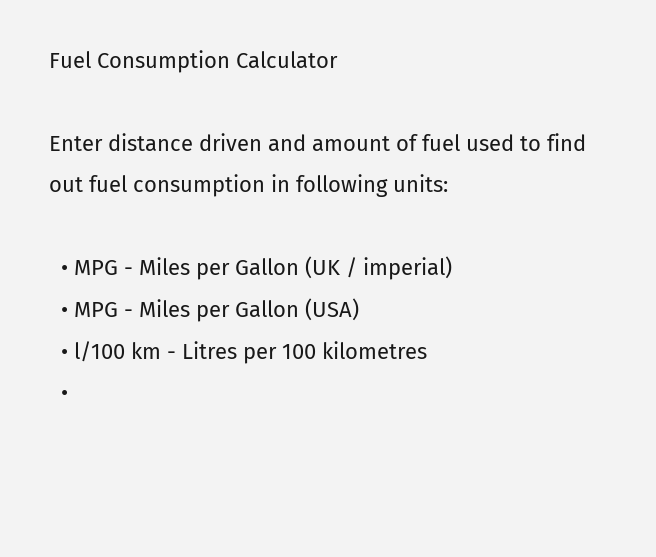Fuel Consumption Calculator

Enter distance driven and amount of fuel used to find out fuel consumption in following units:

  • MPG - Miles per Gallon (UK / imperial)
  • MPG - Miles per Gallon (USA)
  • l/100 km - Litres per 100 kilometres
  •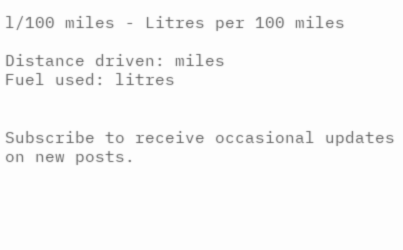l/100 miles - Litres per 100 miles

Distance driven: miles
Fuel used: litres


Subscribe to receive occasional updates on new posts.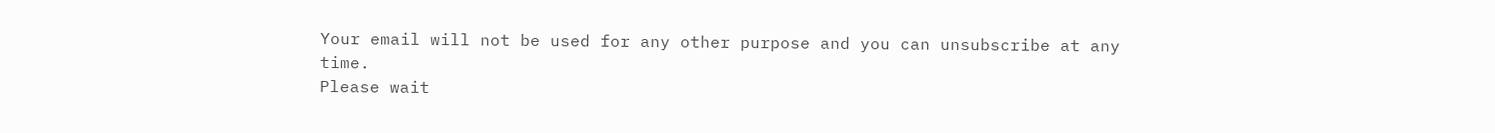Your email will not be used for any other purpose and you can unsubscribe at any time.
Please wait